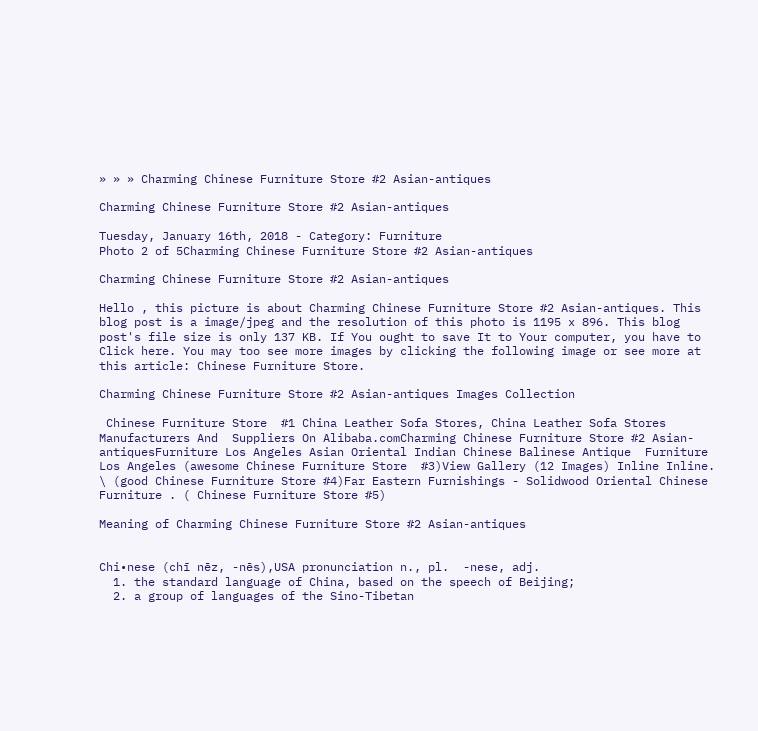» » » Charming Chinese Furniture Store #2 Asian-antiques

Charming Chinese Furniture Store #2 Asian-antiques

Tuesday, January 16th, 2018 - Category: Furniture
Photo 2 of 5Charming Chinese Furniture Store #2 Asian-antiques

Charming Chinese Furniture Store #2 Asian-antiques

Hello , this picture is about Charming Chinese Furniture Store #2 Asian-antiques. This blog post is a image/jpeg and the resolution of this photo is 1195 x 896. This blog post's file size is only 137 KB. If You ought to save It to Your computer, you have to Click here. You may too see more images by clicking the following image or see more at this article: Chinese Furniture Store.

Charming Chinese Furniture Store #2 Asian-antiques Images Collection

 Chinese Furniture Store  #1 China Leather Sofa Stores, China Leather Sofa Stores Manufacturers And  Suppliers On Alibaba.comCharming Chinese Furniture Store #2 Asian-antiquesFurniture Los Angeles Asian Oriental Indian Chinese Balinese Antique  Furniture Los Angeles (awesome Chinese Furniture Store  #3)View Gallery (12 Images) Inline Inline. \ (good Chinese Furniture Store #4)Far Eastern Furnishings - Solidwood Oriental Chinese Furniture . ( Chinese Furniture Store #5)

Meaning of Charming Chinese Furniture Store #2 Asian-antiques


Chi•nese (chī nēz, -nēs),USA pronunciation n., pl.  -nese, adj.
  1. the standard language of China, based on the speech of Beijing;
  2. a group of languages of the Sino-Tibetan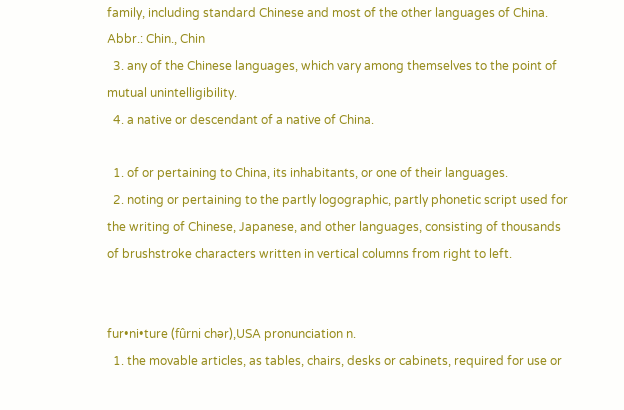family, including standard Chinese and most of the other languages of China. Abbr.: Chin., Chin
  3. any of the Chinese languages, which vary among themselves to the point of mutual unintelligibility.
  4. a native or descendant of a native of China.

  1. of or pertaining to China, its inhabitants, or one of their languages.
  2. noting or pertaining to the partly logographic, partly phonetic script used for the writing of Chinese, Japanese, and other languages, consisting of thousands of brushstroke characters written in vertical columns from right to left.


fur•ni•ture (fûrni chər),USA pronunciation n.
  1. the movable articles, as tables, chairs, desks or cabinets, required for use or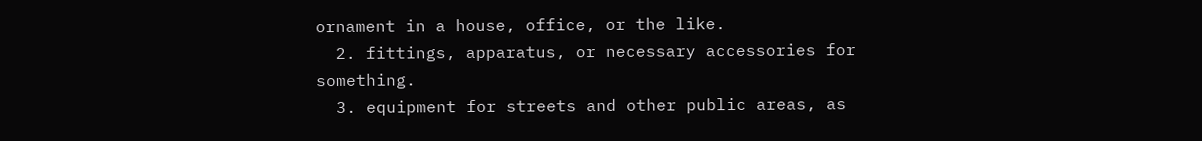ornament in a house, office, or the like.
  2. fittings, apparatus, or necessary accessories for something.
  3. equipment for streets and other public areas, as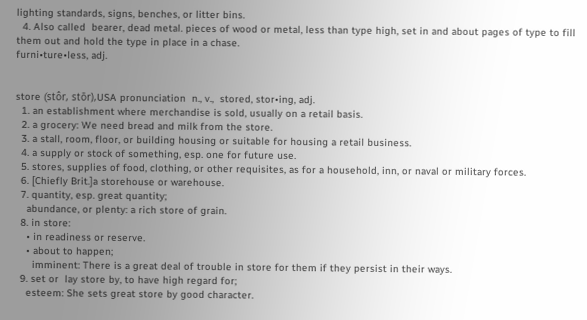lighting standards, signs, benches, or litter bins.
  4. Also called  bearer, dead metal. pieces of wood or metal, less than type high, set in and about pages of type to fill them out and hold the type in place in a chase.
furni•ture•less, adj.


store (stôr, stōr),USA pronunciation  n., v.,  stored, stor•ing, adj.
  1. an establishment where merchandise is sold, usually on a retail basis.
  2. a grocery: We need bread and milk from the store.
  3. a stall, room, floor, or building housing or suitable for housing a retail business.
  4. a supply or stock of something, esp. one for future use.
  5. stores, supplies of food, clothing, or other requisites, as for a household, inn, or naval or military forces.
  6. [Chiefly Brit.]a storehouse or warehouse.
  7. quantity, esp. great quantity;
    abundance, or plenty: a rich store of grain.
  8. in store:
    • in readiness or reserve.
    • about to happen;
      imminent: There is a great deal of trouble in store for them if they persist in their ways.
  9. set or  lay store by, to have high regard for;
    esteem: She sets great store by good character.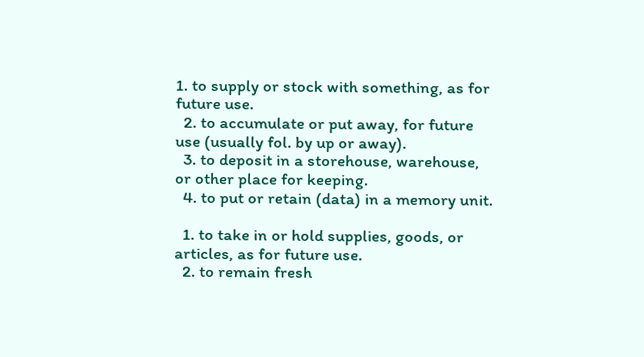1. to supply or stock with something, as for future use.
  2. to accumulate or put away, for future use (usually fol. by up or away).
  3. to deposit in a storehouse, warehouse, or other place for keeping.
  4. to put or retain (data) in a memory unit.

  1. to take in or hold supplies, goods, or articles, as for future use.
  2. to remain fresh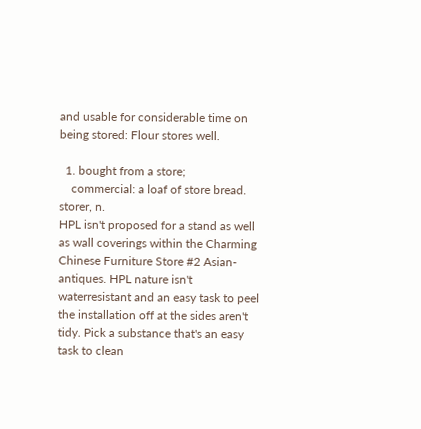and usable for considerable time on being stored: Flour stores well.

  1. bought from a store;
    commercial: a loaf of store bread.
storer, n.
HPL isn't proposed for a stand as well as wall coverings within the Charming Chinese Furniture Store #2 Asian-antiques. HPL nature isn't waterresistant and an easy task to peel the installation off at the sides aren't tidy. Pick a substance that's an easy task to clean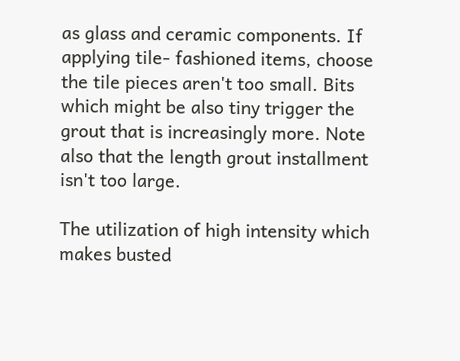as glass and ceramic components. If applying tile- fashioned items, choose the tile pieces aren't too small. Bits which might be also tiny trigger the grout that is increasingly more. Note also that the length grout installment isn't too large.

The utilization of high intensity which makes busted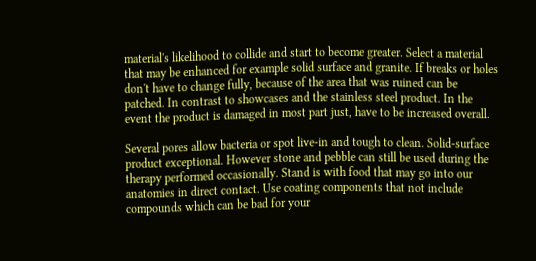material's likelihood to collide and start to become greater. Select a material that may be enhanced for example solid surface and granite. If breaks or holes don't have to change fully, because of the area that was ruined can be patched. In contrast to showcases and the stainless steel product. In the event the product is damaged in most part just, have to be increased overall.

Several pores allow bacteria or spot live-in and tough to clean. Solid-surface product exceptional. However stone and pebble can still be used during the therapy performed occasionally. Stand is with food that may go into our anatomies in direct contact. Use coating components that not include compounds which can be bad for your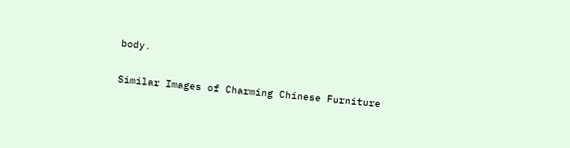body.

Similar Images of Charming Chinese Furniture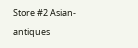Store #2 Asian-antiques